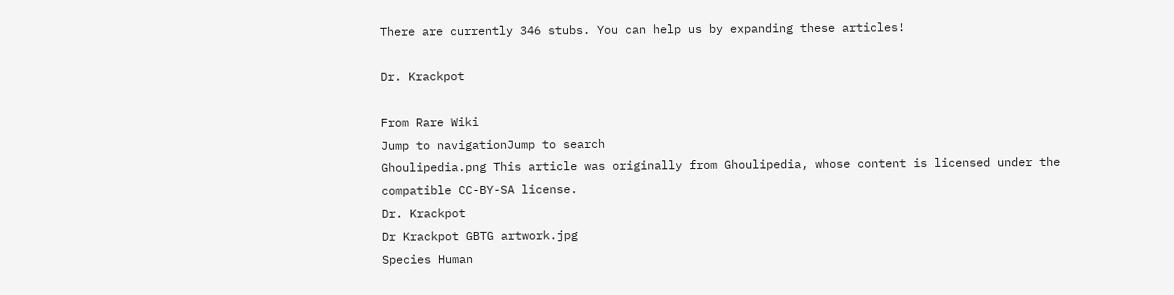There are currently 346 stubs. You can help us by expanding these articles!

Dr. Krackpot

From Rare Wiki
Jump to navigationJump to search
Ghoulipedia.png This article was originally from Ghoulipedia, whose content is licensed under the compatible CC-BY-SA license.
Dr. Krackpot
Dr Krackpot GBTG artwork.jpg
Species Human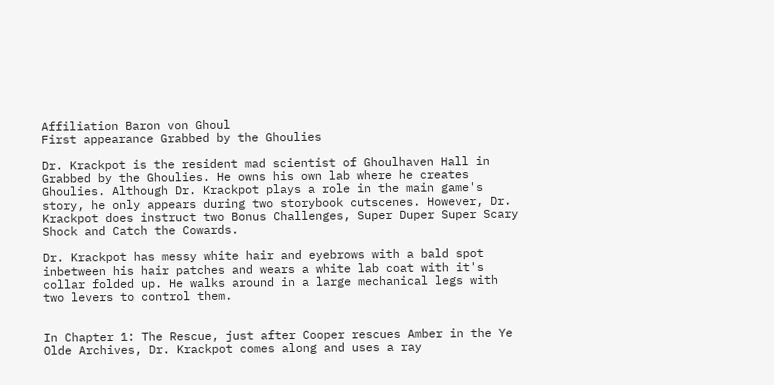Affiliation Baron von Ghoul
First appearance Grabbed by the Ghoulies

Dr. Krackpot is the resident mad scientist of Ghoulhaven Hall in Grabbed by the Ghoulies. He owns his own lab where he creates Ghoulies. Although Dr. Krackpot plays a role in the main game's story, he only appears during two storybook cutscenes. However, Dr. Krackpot does instruct two Bonus Challenges, Super Duper Super Scary Shock and Catch the Cowards.

Dr. Krackpot has messy white hair and eyebrows with a bald spot inbetween his hair patches and wears a white lab coat with it's collar folded up. He walks around in a large mechanical legs with two levers to control them.


In Chapter 1: The Rescue, just after Cooper rescues Amber in the Ye Olde Archives, Dr. Krackpot comes along and uses a ray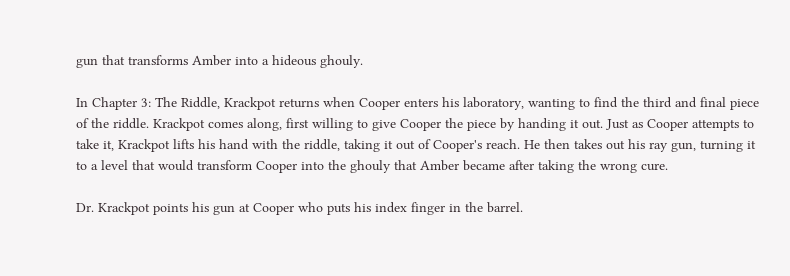gun that transforms Amber into a hideous ghouly.

In Chapter 3: The Riddle, Krackpot returns when Cooper enters his laboratory, wanting to find the third and final piece of the riddle. Krackpot comes along, first willing to give Cooper the piece by handing it out. Just as Cooper attempts to take it, Krackpot lifts his hand with the riddle, taking it out of Cooper's reach. He then takes out his ray gun, turning it to a level that would transform Cooper into the ghouly that Amber became after taking the wrong cure.

Dr. Krackpot points his gun at Cooper who puts his index finger in the barrel.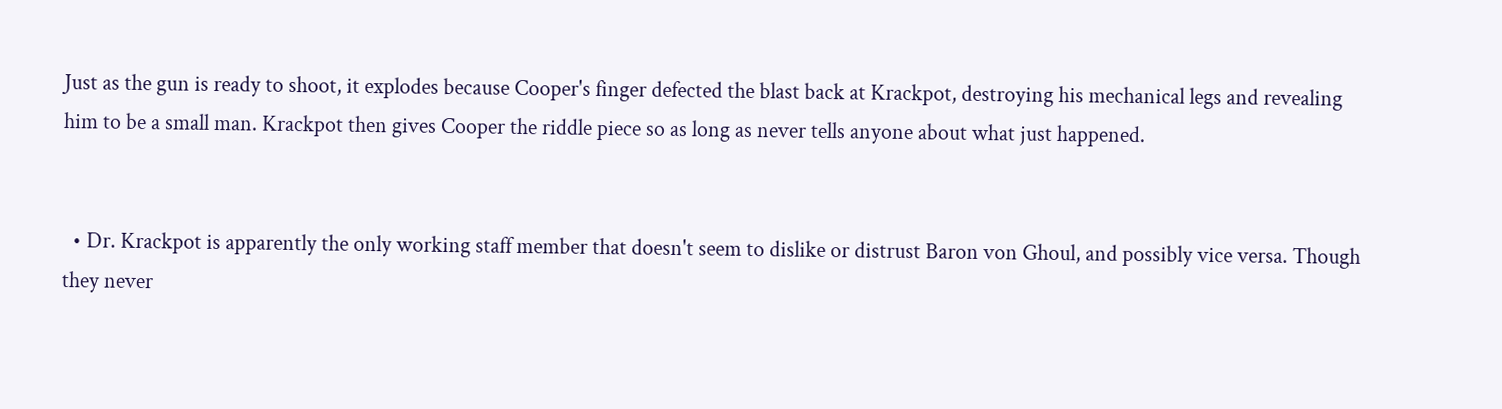Just as the gun is ready to shoot, it explodes because Cooper's finger defected the blast back at Krackpot, destroying his mechanical legs and revealing him to be a small man. Krackpot then gives Cooper the riddle piece so as long as never tells anyone about what just happened.


  • Dr. Krackpot is apparently the only working staff member that doesn't seem to dislike or distrust Baron von Ghoul, and possibly vice versa. Though they never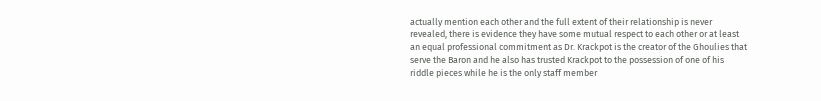actually mention each other and the full extent of their relationship is never revealed, there is evidence they have some mutual respect to each other or at least an equal professional commitment as Dr. Krackpot is the creator of the Ghoulies that serve the Baron and he also has trusted Krackpot to the possession of one of his riddle pieces while he is the only staff member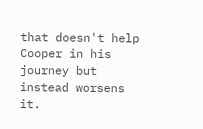that doesn't help Cooper in his journey but instead worsens it.